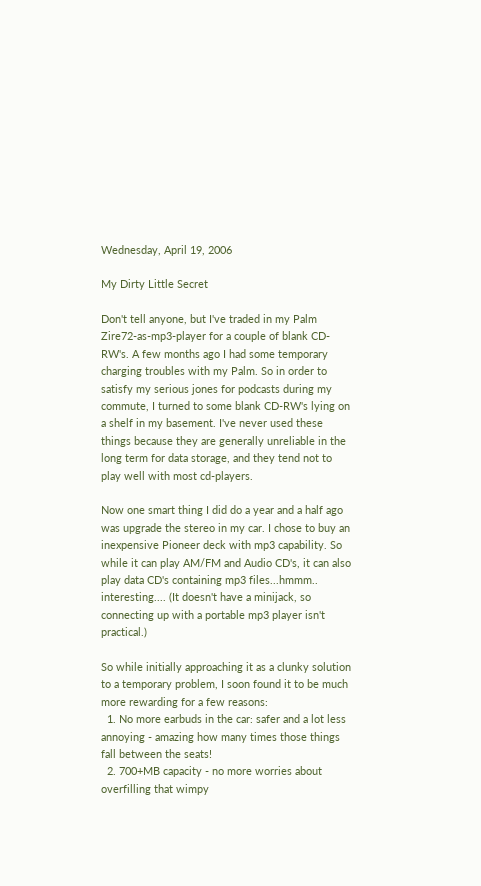Wednesday, April 19, 2006

My Dirty Little Secret

Don't tell anyone, but I've traded in my Palm Zire72-as-mp3-player for a couple of blank CD-RW's. A few months ago I had some temporary charging troubles with my Palm. So in order to satisfy my serious jones for podcasts during my commute, I turned to some blank CD-RW's lying on a shelf in my basement. I've never used these things because they are generally unreliable in the long term for data storage, and they tend not to play well with most cd-players.

Now one smart thing I did do a year and a half ago was upgrade the stereo in my car. I chose to buy an inexpensive Pioneer deck with mp3 capability. So while it can play AM/FM and Audio CD's, it can also play data CD's containing mp3 files...hmmm.. interesting.... (It doesn't have a minijack, so connecting up with a portable mp3 player isn't practical.)

So while initially approaching it as a clunky solution to a temporary problem, I soon found it to be much more rewarding for a few reasons:
  1. No more earbuds in the car: safer and a lot less annoying - amazing how many times those things fall between the seats!
  2. 700+MB capacity - no more worries about overfilling that wimpy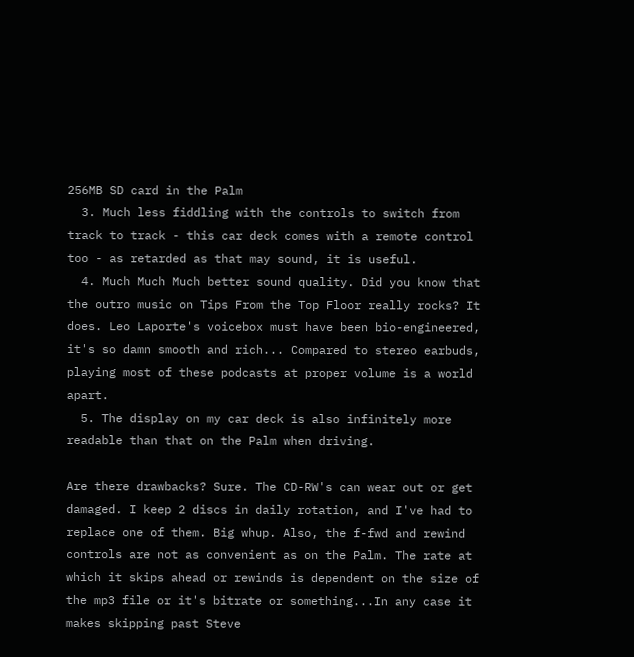256MB SD card in the Palm
  3. Much less fiddling with the controls to switch from track to track - this car deck comes with a remote control too - as retarded as that may sound, it is useful.
  4. Much Much Much better sound quality. Did you know that the outro music on Tips From the Top Floor really rocks? It does. Leo Laporte's voicebox must have been bio-engineered, it's so damn smooth and rich... Compared to stereo earbuds, playing most of these podcasts at proper volume is a world apart.
  5. The display on my car deck is also infinitely more readable than that on the Palm when driving.

Are there drawbacks? Sure. The CD-RW's can wear out or get damaged. I keep 2 discs in daily rotation, and I've had to replace one of them. Big whup. Also, the f-fwd and rewind controls are not as convenient as on the Palm. The rate at which it skips ahead or rewinds is dependent on the size of the mp3 file or it's bitrate or something...In any case it makes skipping past Steve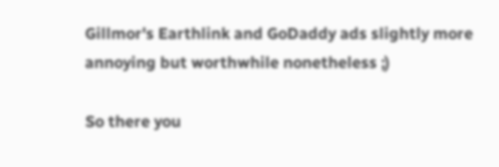Gillmor's Earthlink and GoDaddy ads slightly more annoying but worthwhile nonetheless ;)

So there you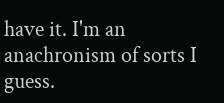have it. I'm an anachronism of sorts I guess.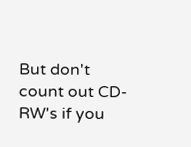But don't count out CD-RW's if you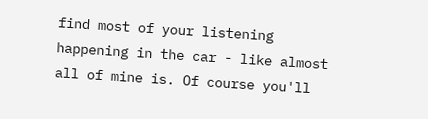find most of your listening happening in the car - like almost all of mine is. Of course you'll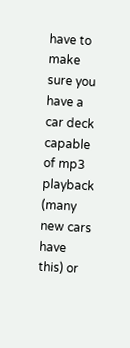have to make sure you have a car deck capable of mp3 playback (many new cars have this) or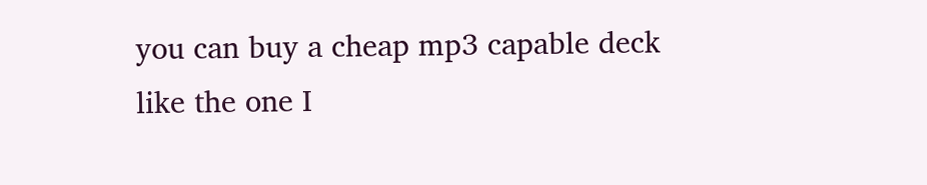you can buy a cheap mp3 capable deck like the one I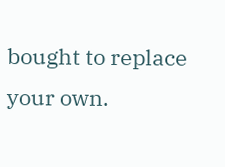bought to replace your own.